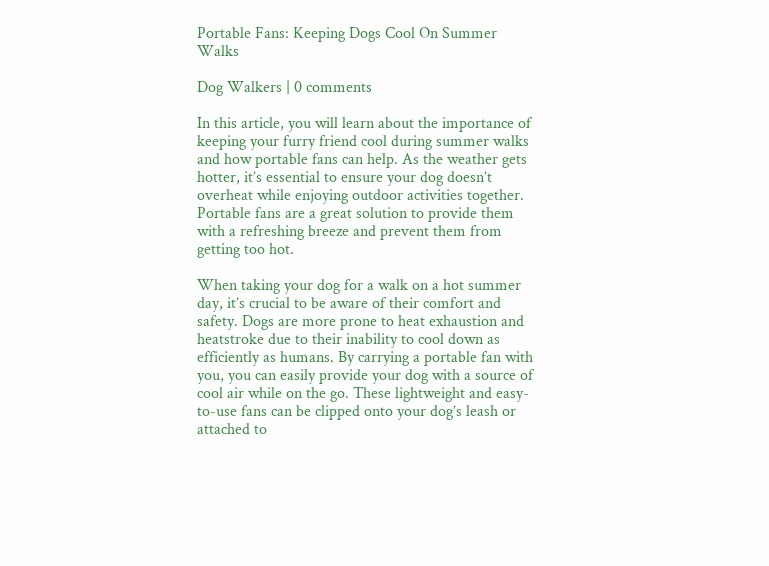Portable Fans: Keeping Dogs Cool On Summer Walks

Dog Walkers | 0 comments

In this article, you will learn about the importance of keeping your furry friend cool during summer walks and how portable fans can help. As the weather gets hotter, it’s essential to ensure your dog doesn’t overheat while enjoying outdoor activities together. Portable fans are a great solution to provide them with a refreshing breeze and prevent them from getting too hot.

When taking your dog for a walk on a hot summer day, it’s crucial to be aware of their comfort and safety. Dogs are more prone to heat exhaustion and heatstroke due to their inability to cool down as efficiently as humans. By carrying a portable fan with you, you can easily provide your dog with a source of cool air while on the go. These lightweight and easy-to-use fans can be clipped onto your dog’s leash or attached to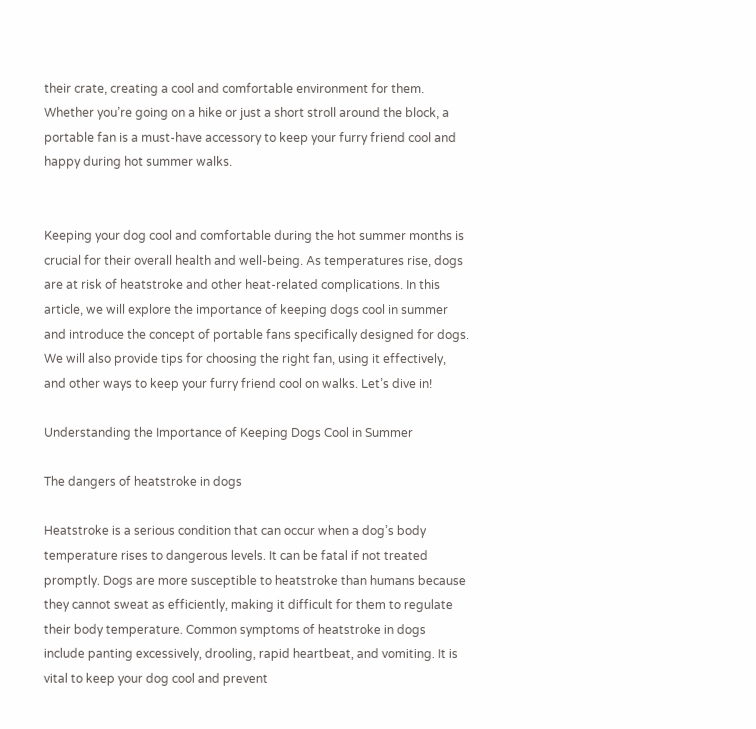their crate, creating a cool and comfortable environment for them. Whether you’re going on a hike or just a short stroll around the block, a portable fan is a must-have accessory to keep your furry friend cool and happy during hot summer walks.


Keeping your dog cool and comfortable during the hot summer months is crucial for their overall health and well-being. As temperatures rise, dogs are at risk of heatstroke and other heat-related complications. In this article, we will explore the importance of keeping dogs cool in summer and introduce the concept of portable fans specifically designed for dogs. We will also provide tips for choosing the right fan, using it effectively, and other ways to keep your furry friend cool on walks. Let’s dive in!

Understanding the Importance of Keeping Dogs Cool in Summer

The dangers of heatstroke in dogs

Heatstroke is a serious condition that can occur when a dog’s body temperature rises to dangerous levels. It can be fatal if not treated promptly. Dogs are more susceptible to heatstroke than humans because they cannot sweat as efficiently, making it difficult for them to regulate their body temperature. Common symptoms of heatstroke in dogs include panting excessively, drooling, rapid heartbeat, and vomiting. It is vital to keep your dog cool and prevent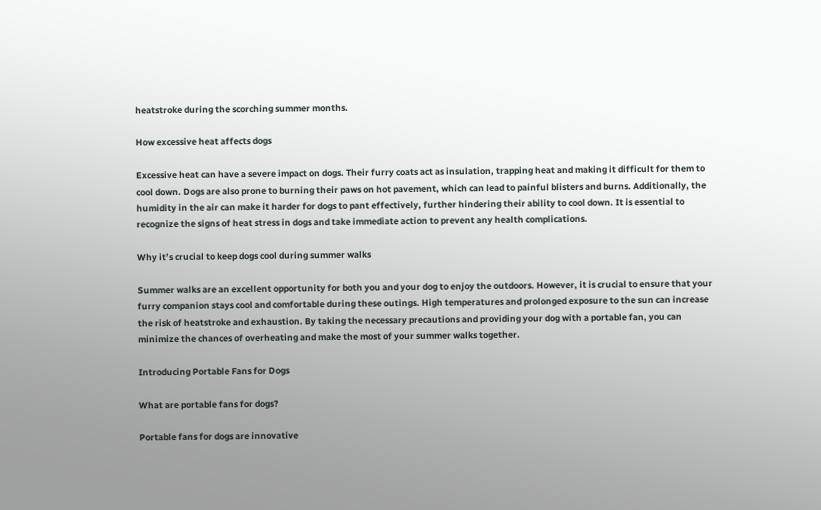heatstroke during the scorching summer months.

How excessive heat affects dogs

Excessive heat can have a severe impact on dogs. Their furry coats act as insulation, trapping heat and making it difficult for them to cool down. Dogs are also prone to burning their paws on hot pavement, which can lead to painful blisters and burns. Additionally, the humidity in the air can make it harder for dogs to pant effectively, further hindering their ability to cool down. It is essential to recognize the signs of heat stress in dogs and take immediate action to prevent any health complications.

Why it’s crucial to keep dogs cool during summer walks

Summer walks are an excellent opportunity for both you and your dog to enjoy the outdoors. However, it is crucial to ensure that your furry companion stays cool and comfortable during these outings. High temperatures and prolonged exposure to the sun can increase the risk of heatstroke and exhaustion. By taking the necessary precautions and providing your dog with a portable fan, you can minimize the chances of overheating and make the most of your summer walks together.

Introducing Portable Fans for Dogs

What are portable fans for dogs?

Portable fans for dogs are innovative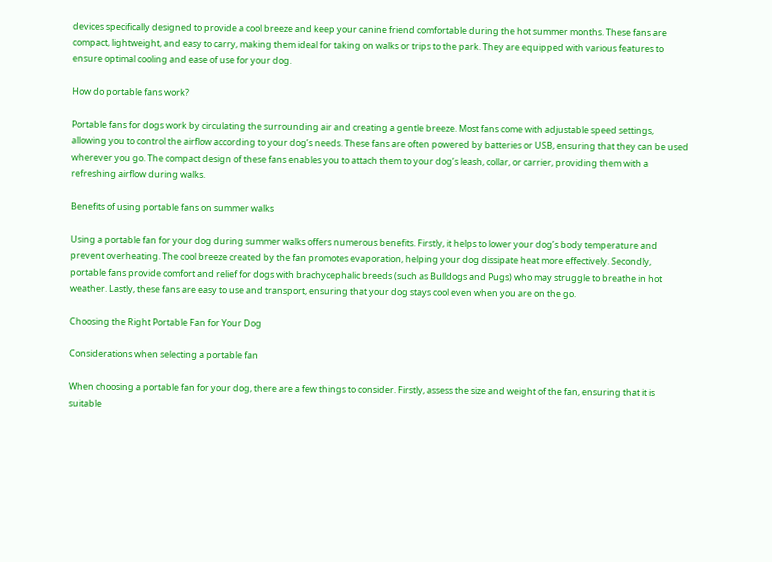devices specifically designed to provide a cool breeze and keep your canine friend comfortable during the hot summer months. These fans are compact, lightweight, and easy to carry, making them ideal for taking on walks or trips to the park. They are equipped with various features to ensure optimal cooling and ease of use for your dog.

How do portable fans work?

Portable fans for dogs work by circulating the surrounding air and creating a gentle breeze. Most fans come with adjustable speed settings, allowing you to control the airflow according to your dog’s needs. These fans are often powered by batteries or USB, ensuring that they can be used wherever you go. The compact design of these fans enables you to attach them to your dog’s leash, collar, or carrier, providing them with a refreshing airflow during walks.

Benefits of using portable fans on summer walks

Using a portable fan for your dog during summer walks offers numerous benefits. Firstly, it helps to lower your dog’s body temperature and prevent overheating. The cool breeze created by the fan promotes evaporation, helping your dog dissipate heat more effectively. Secondly, portable fans provide comfort and relief for dogs with brachycephalic breeds (such as Bulldogs and Pugs) who may struggle to breathe in hot weather. Lastly, these fans are easy to use and transport, ensuring that your dog stays cool even when you are on the go.

Choosing the Right Portable Fan for Your Dog

Considerations when selecting a portable fan

When choosing a portable fan for your dog, there are a few things to consider. Firstly, assess the size and weight of the fan, ensuring that it is suitable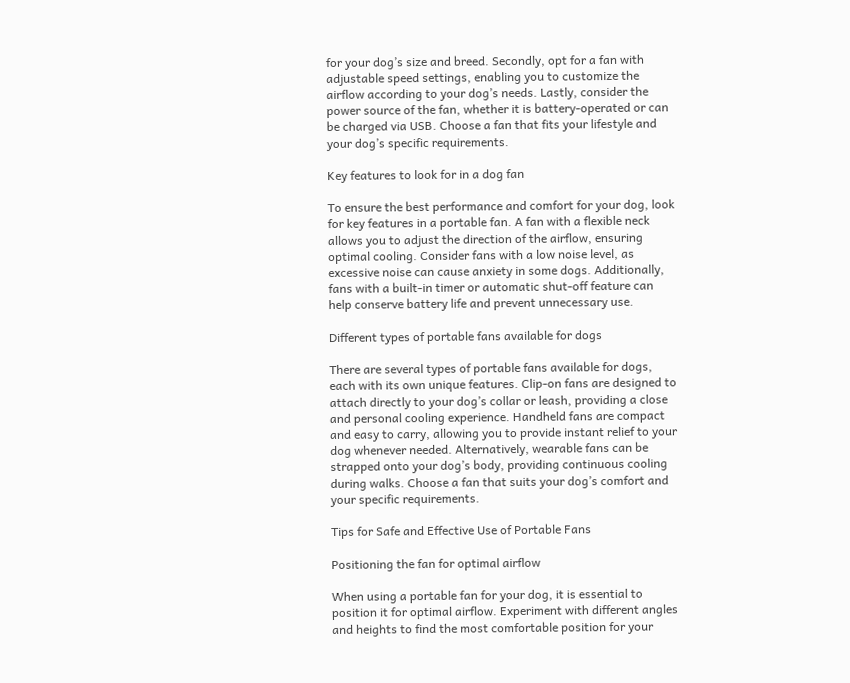for your dog’s size and breed. Secondly, opt for a fan with adjustable speed settings, enabling you to customize the airflow according to your dog’s needs. Lastly, consider the power source of the fan, whether it is battery-operated or can be charged via USB. Choose a fan that fits your lifestyle and your dog’s specific requirements.

Key features to look for in a dog fan

To ensure the best performance and comfort for your dog, look for key features in a portable fan. A fan with a flexible neck allows you to adjust the direction of the airflow, ensuring optimal cooling. Consider fans with a low noise level, as excessive noise can cause anxiety in some dogs. Additionally, fans with a built-in timer or automatic shut-off feature can help conserve battery life and prevent unnecessary use.

Different types of portable fans available for dogs

There are several types of portable fans available for dogs, each with its own unique features. Clip-on fans are designed to attach directly to your dog’s collar or leash, providing a close and personal cooling experience. Handheld fans are compact and easy to carry, allowing you to provide instant relief to your dog whenever needed. Alternatively, wearable fans can be strapped onto your dog’s body, providing continuous cooling during walks. Choose a fan that suits your dog’s comfort and your specific requirements.

Tips for Safe and Effective Use of Portable Fans

Positioning the fan for optimal airflow

When using a portable fan for your dog, it is essential to position it for optimal airflow. Experiment with different angles and heights to find the most comfortable position for your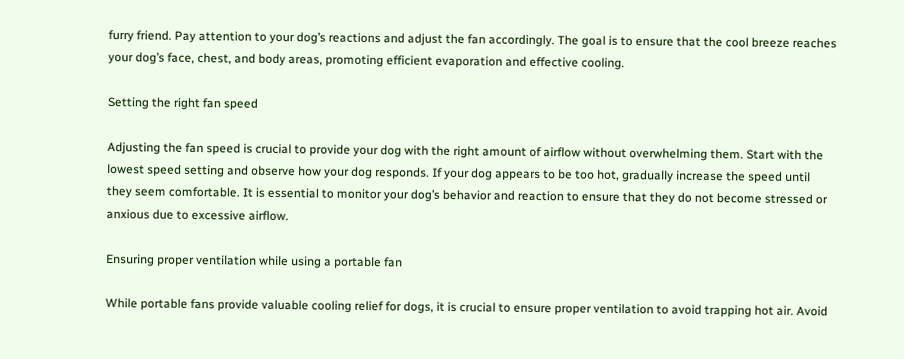furry friend. Pay attention to your dog’s reactions and adjust the fan accordingly. The goal is to ensure that the cool breeze reaches your dog’s face, chest, and body areas, promoting efficient evaporation and effective cooling.

Setting the right fan speed

Adjusting the fan speed is crucial to provide your dog with the right amount of airflow without overwhelming them. Start with the lowest speed setting and observe how your dog responds. If your dog appears to be too hot, gradually increase the speed until they seem comfortable. It is essential to monitor your dog’s behavior and reaction to ensure that they do not become stressed or anxious due to excessive airflow.

Ensuring proper ventilation while using a portable fan

While portable fans provide valuable cooling relief for dogs, it is crucial to ensure proper ventilation to avoid trapping hot air. Avoid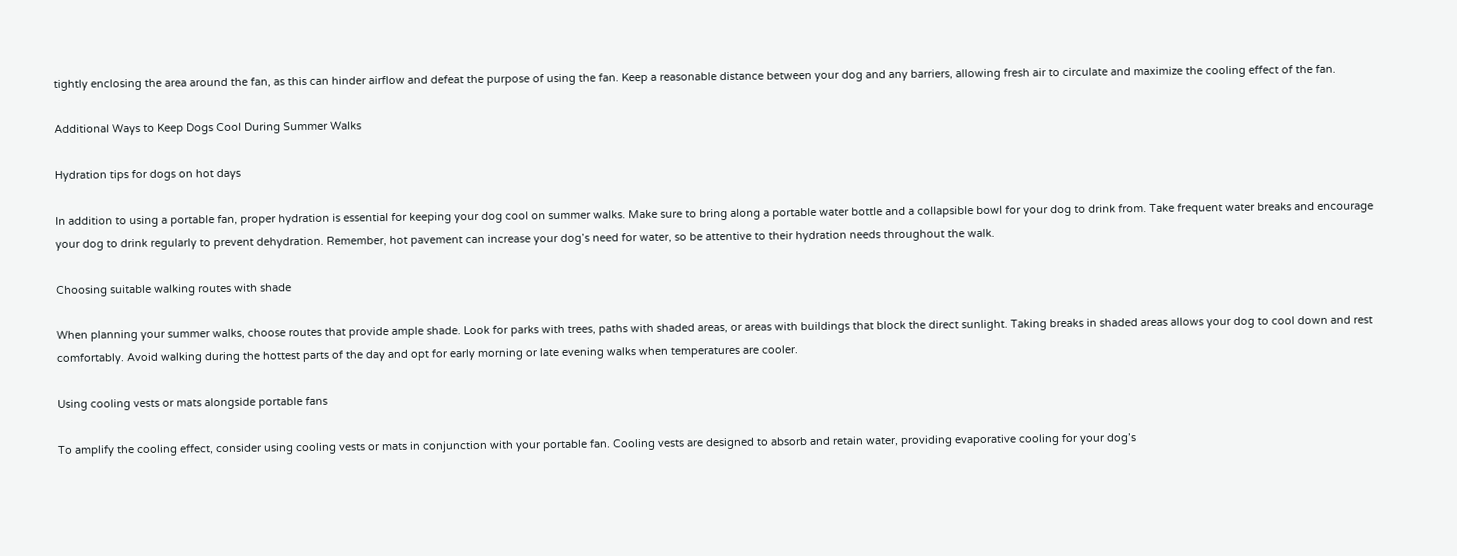tightly enclosing the area around the fan, as this can hinder airflow and defeat the purpose of using the fan. Keep a reasonable distance between your dog and any barriers, allowing fresh air to circulate and maximize the cooling effect of the fan.

Additional Ways to Keep Dogs Cool During Summer Walks

Hydration tips for dogs on hot days

In addition to using a portable fan, proper hydration is essential for keeping your dog cool on summer walks. Make sure to bring along a portable water bottle and a collapsible bowl for your dog to drink from. Take frequent water breaks and encourage your dog to drink regularly to prevent dehydration. Remember, hot pavement can increase your dog’s need for water, so be attentive to their hydration needs throughout the walk.

Choosing suitable walking routes with shade

When planning your summer walks, choose routes that provide ample shade. Look for parks with trees, paths with shaded areas, or areas with buildings that block the direct sunlight. Taking breaks in shaded areas allows your dog to cool down and rest comfortably. Avoid walking during the hottest parts of the day and opt for early morning or late evening walks when temperatures are cooler.

Using cooling vests or mats alongside portable fans

To amplify the cooling effect, consider using cooling vests or mats in conjunction with your portable fan. Cooling vests are designed to absorb and retain water, providing evaporative cooling for your dog’s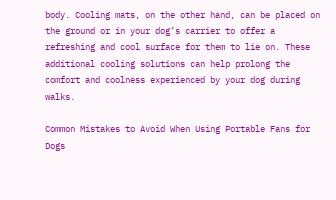body. Cooling mats, on the other hand, can be placed on the ground or in your dog’s carrier to offer a refreshing and cool surface for them to lie on. These additional cooling solutions can help prolong the comfort and coolness experienced by your dog during walks.

Common Mistakes to Avoid When Using Portable Fans for Dogs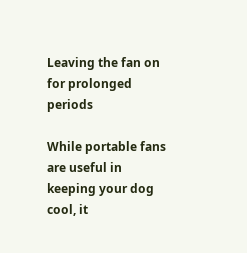Leaving the fan on for prolonged periods

While portable fans are useful in keeping your dog cool, it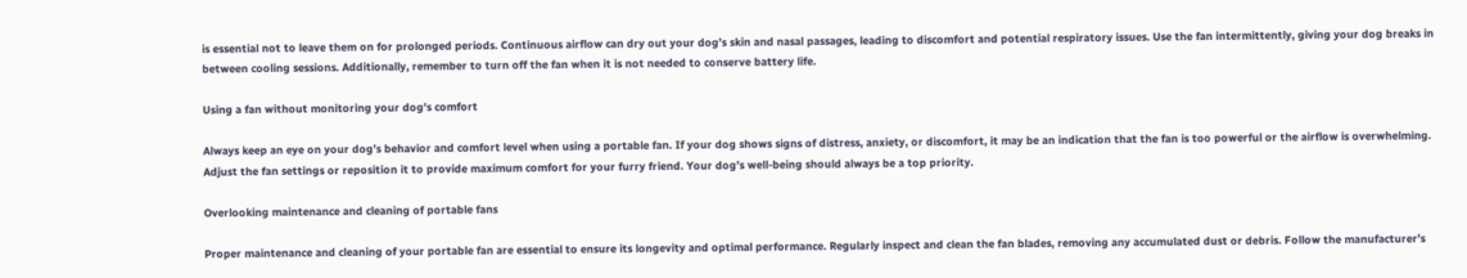is essential not to leave them on for prolonged periods. Continuous airflow can dry out your dog’s skin and nasal passages, leading to discomfort and potential respiratory issues. Use the fan intermittently, giving your dog breaks in between cooling sessions. Additionally, remember to turn off the fan when it is not needed to conserve battery life.

Using a fan without monitoring your dog’s comfort

Always keep an eye on your dog’s behavior and comfort level when using a portable fan. If your dog shows signs of distress, anxiety, or discomfort, it may be an indication that the fan is too powerful or the airflow is overwhelming. Adjust the fan settings or reposition it to provide maximum comfort for your furry friend. Your dog’s well-being should always be a top priority.

Overlooking maintenance and cleaning of portable fans

Proper maintenance and cleaning of your portable fan are essential to ensure its longevity and optimal performance. Regularly inspect and clean the fan blades, removing any accumulated dust or debris. Follow the manufacturer’s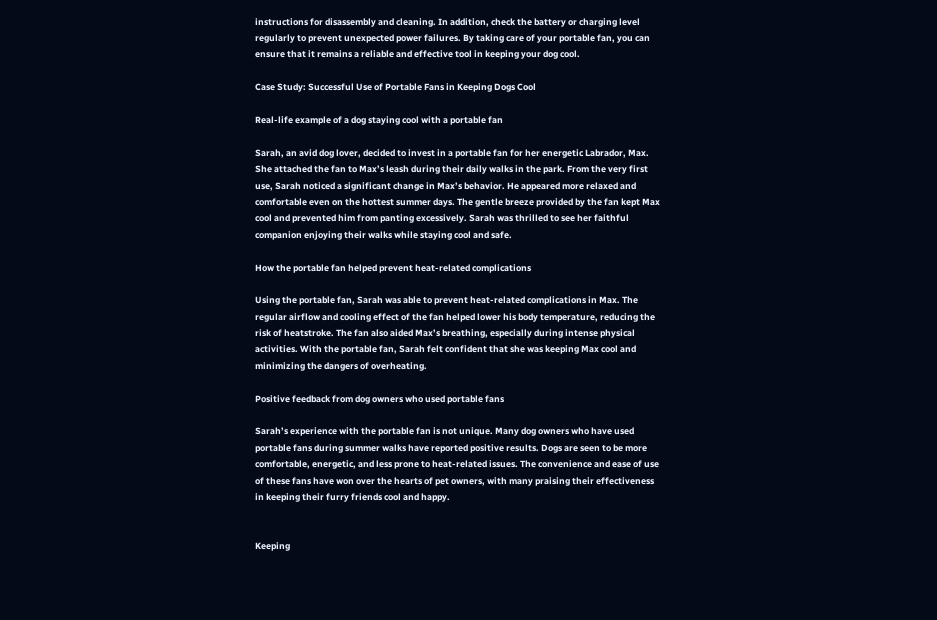instructions for disassembly and cleaning. In addition, check the battery or charging level regularly to prevent unexpected power failures. By taking care of your portable fan, you can ensure that it remains a reliable and effective tool in keeping your dog cool.

Case Study: Successful Use of Portable Fans in Keeping Dogs Cool

Real-life example of a dog staying cool with a portable fan

Sarah, an avid dog lover, decided to invest in a portable fan for her energetic Labrador, Max. She attached the fan to Max’s leash during their daily walks in the park. From the very first use, Sarah noticed a significant change in Max’s behavior. He appeared more relaxed and comfortable even on the hottest summer days. The gentle breeze provided by the fan kept Max cool and prevented him from panting excessively. Sarah was thrilled to see her faithful companion enjoying their walks while staying cool and safe.

How the portable fan helped prevent heat-related complications

Using the portable fan, Sarah was able to prevent heat-related complications in Max. The regular airflow and cooling effect of the fan helped lower his body temperature, reducing the risk of heatstroke. The fan also aided Max’s breathing, especially during intense physical activities. With the portable fan, Sarah felt confident that she was keeping Max cool and minimizing the dangers of overheating.

Positive feedback from dog owners who used portable fans

Sarah’s experience with the portable fan is not unique. Many dog owners who have used portable fans during summer walks have reported positive results. Dogs are seen to be more comfortable, energetic, and less prone to heat-related issues. The convenience and ease of use of these fans have won over the hearts of pet owners, with many praising their effectiveness in keeping their furry friends cool and happy.


Keeping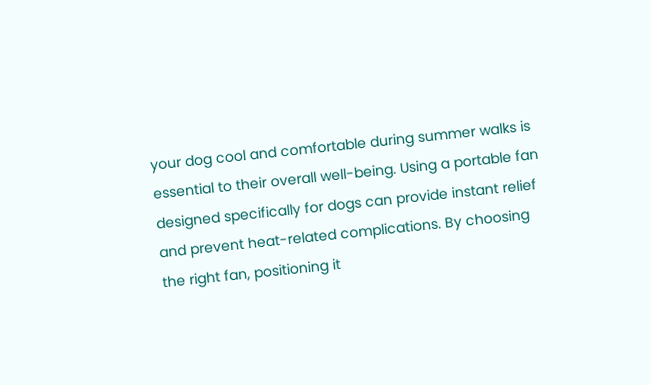your dog cool and comfortable during summer walks is essential to their overall well-being. Using a portable fan designed specifically for dogs can provide instant relief and prevent heat-related complications. By choosing the right fan, positioning it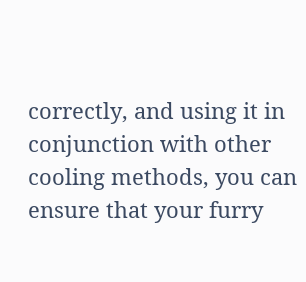correctly, and using it in conjunction with other cooling methods, you can ensure that your furry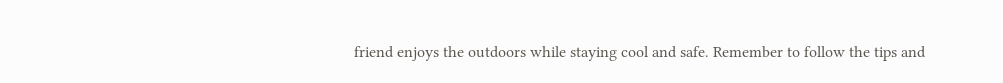friend enjoys the outdoors while staying cool and safe. Remember to follow the tips and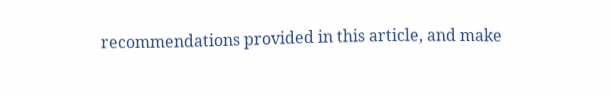recommendations provided in this article, and make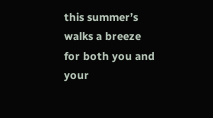this summer’s walks a breeze for both you and your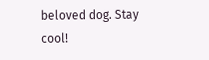beloved dog. Stay cool!